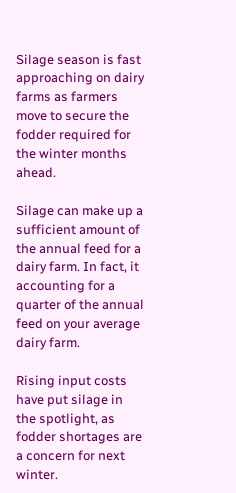Silage season is fast approaching on dairy farms as farmers move to secure the fodder required for the winter months ahead.

Silage can make up a sufficient amount of the annual feed for a dairy farm. In fact, it accounting for a quarter of the annual feed on your average dairy farm.

Rising input costs have put silage in the spotlight, as fodder shortages are a concern for next winter.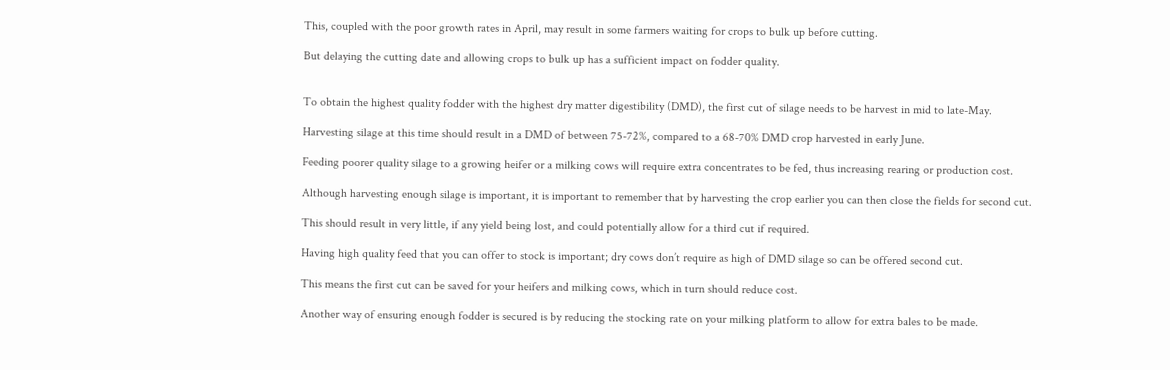This, coupled with the poor growth rates in April, may result in some farmers waiting for crops to bulk up before cutting.

But delaying the cutting date and allowing crops to bulk up has a sufficient impact on fodder quality.


To obtain the highest quality fodder with the highest dry matter digestibility (DMD), the first cut of silage needs to be harvest in mid to late-May.

Harvesting silage at this time should result in a DMD of between 75-72%, compared to a 68-70% DMD crop harvested in early June.

Feeding poorer quality silage to a growing heifer or a milking cows will require extra concentrates to be fed, thus increasing rearing or production cost.

Although harvesting enough silage is important, it is important to remember that by harvesting the crop earlier you can then close the fields for second cut.

This should result in very little, if any yield being lost, and could potentially allow for a third cut if required.

Having high quality feed that you can offer to stock is important; dry cows don’t require as high of DMD silage so can be offered second cut.

This means the first cut can be saved for your heifers and milking cows, which in turn should reduce cost.

Another way of ensuring enough fodder is secured is by reducing the stocking rate on your milking platform to allow for extra bales to be made.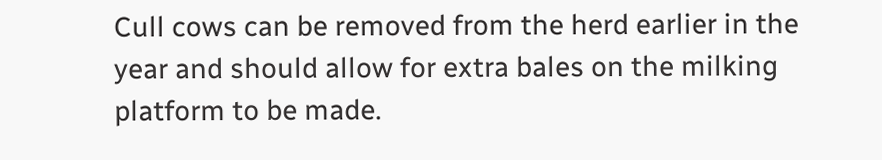Cull cows can be removed from the herd earlier in the year and should allow for extra bales on the milking platform to be made.